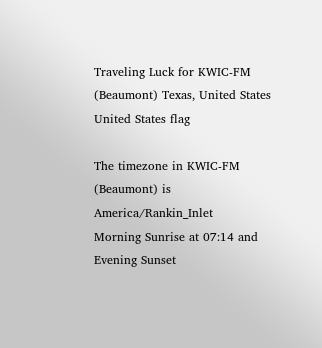Traveling Luck for KWIC-FM (Beaumont) Texas, United States United States flag

The timezone in KWIC-FM (Beaumont) is America/Rankin_Inlet
Morning Sunrise at 07:14 and Evening Sunset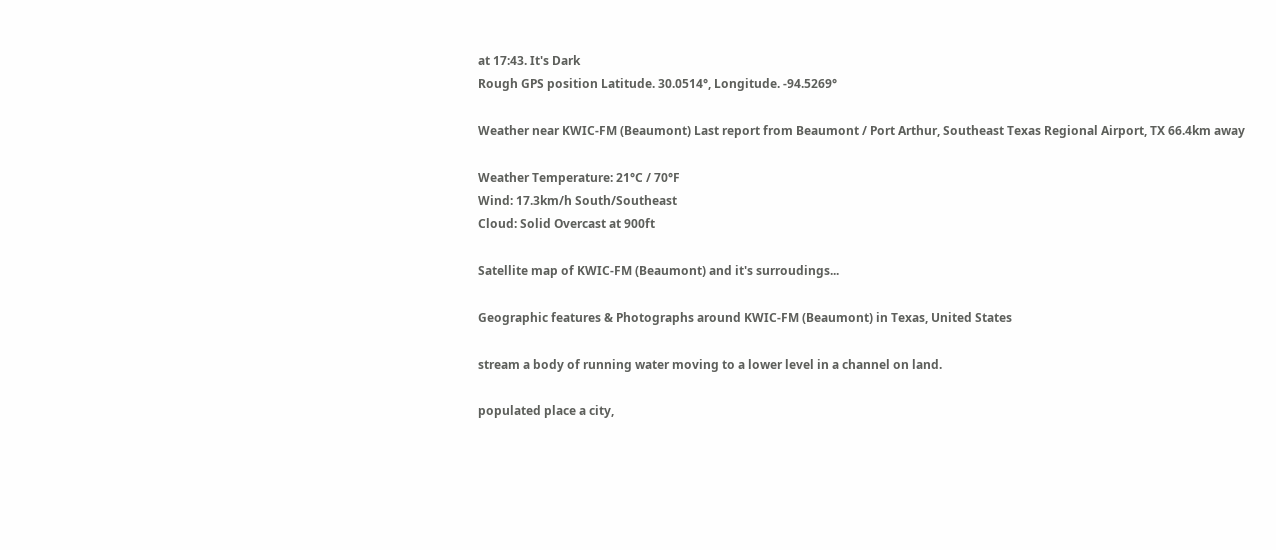at 17:43. It's Dark
Rough GPS position Latitude. 30.0514°, Longitude. -94.5269°

Weather near KWIC-FM (Beaumont) Last report from Beaumont / Port Arthur, Southeast Texas Regional Airport, TX 66.4km away

Weather Temperature: 21°C / 70°F
Wind: 17.3km/h South/Southeast
Cloud: Solid Overcast at 900ft

Satellite map of KWIC-FM (Beaumont) and it's surroudings...

Geographic features & Photographs around KWIC-FM (Beaumont) in Texas, United States

stream a body of running water moving to a lower level in a channel on land.

populated place a city,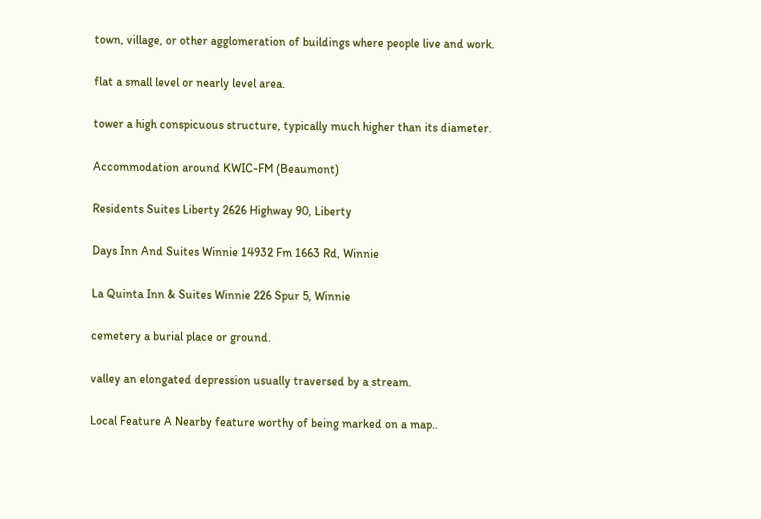town, village, or other agglomeration of buildings where people live and work.

flat a small level or nearly level area.

tower a high conspicuous structure, typically much higher than its diameter.

Accommodation around KWIC-FM (Beaumont)

Residents Suites Liberty 2626 Highway 90, Liberty

Days Inn And Suites Winnie 14932 Fm 1663 Rd, Winnie

La Quinta Inn & Suites Winnie 226 Spur 5, Winnie

cemetery a burial place or ground.

valley an elongated depression usually traversed by a stream.

Local Feature A Nearby feature worthy of being marked on a map..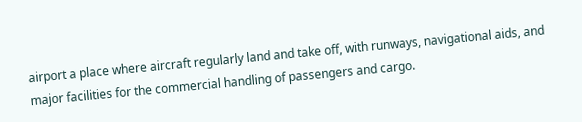airport a place where aircraft regularly land and take off, with runways, navigational aids, and major facilities for the commercial handling of passengers and cargo.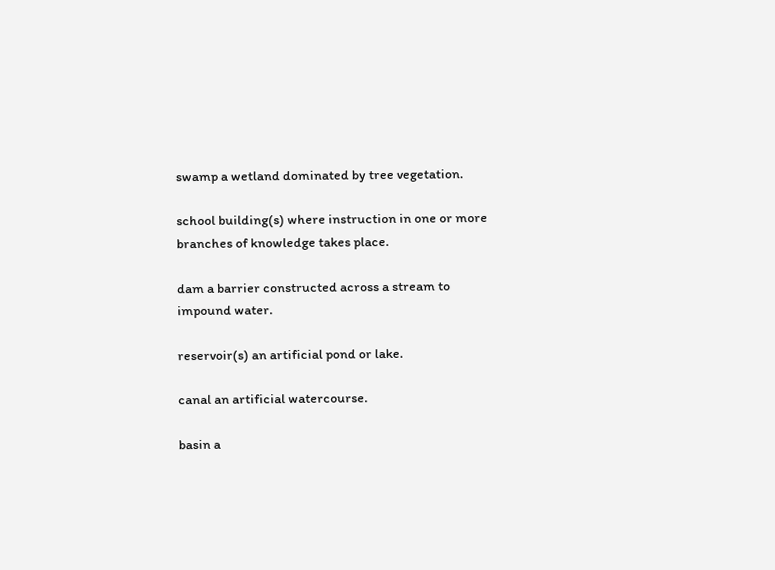swamp a wetland dominated by tree vegetation.

school building(s) where instruction in one or more branches of knowledge takes place.

dam a barrier constructed across a stream to impound water.

reservoir(s) an artificial pond or lake.

canal an artificial watercourse.

basin a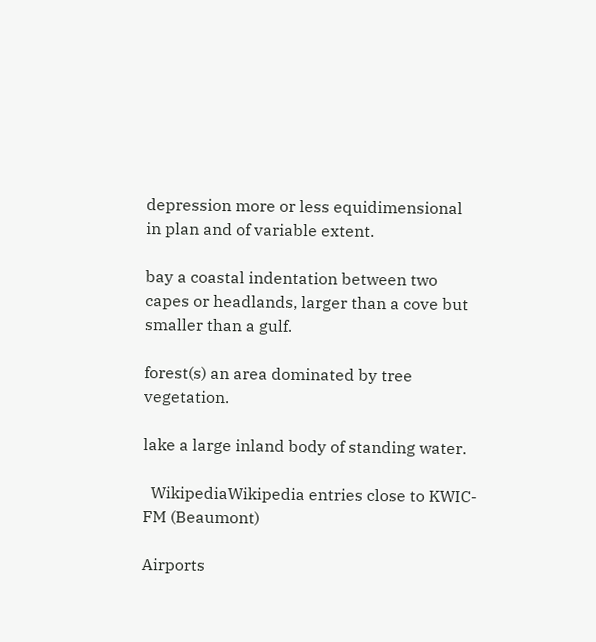depression more or less equidimensional in plan and of variable extent.

bay a coastal indentation between two capes or headlands, larger than a cove but smaller than a gulf.

forest(s) an area dominated by tree vegetation.

lake a large inland body of standing water.

  WikipediaWikipedia entries close to KWIC-FM (Beaumont)

Airports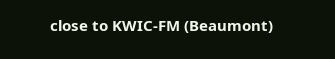close to KWIC-FM (Beaumont)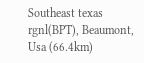Southeast texas rgnl(BPT), Beaumont, Usa (66.4km)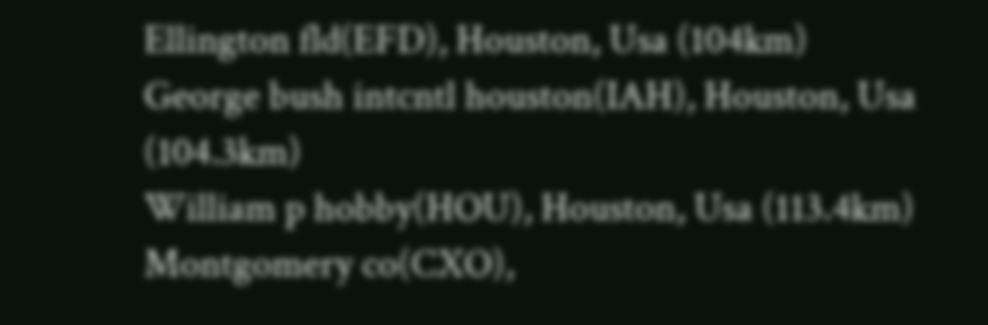Ellington fld(EFD), Houston, Usa (104km)
George bush intcntl houston(IAH), Houston, Usa (104.3km)
William p hobby(HOU), Houston, Usa (113.4km)
Montgomery co(CXO),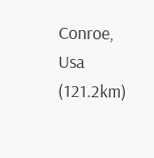Conroe, Usa (121.2km)